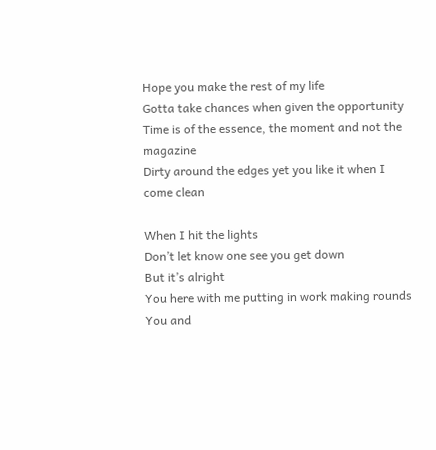Hope you make the rest of my life
Gotta take chances when given the opportunity
Time is of the essence, the moment and not the magazine
Dirty around the edges yet you like it when I come clean

When I hit the lights
Don’t let know one see you get down
But it’s alright
You here with me putting in work making rounds
You and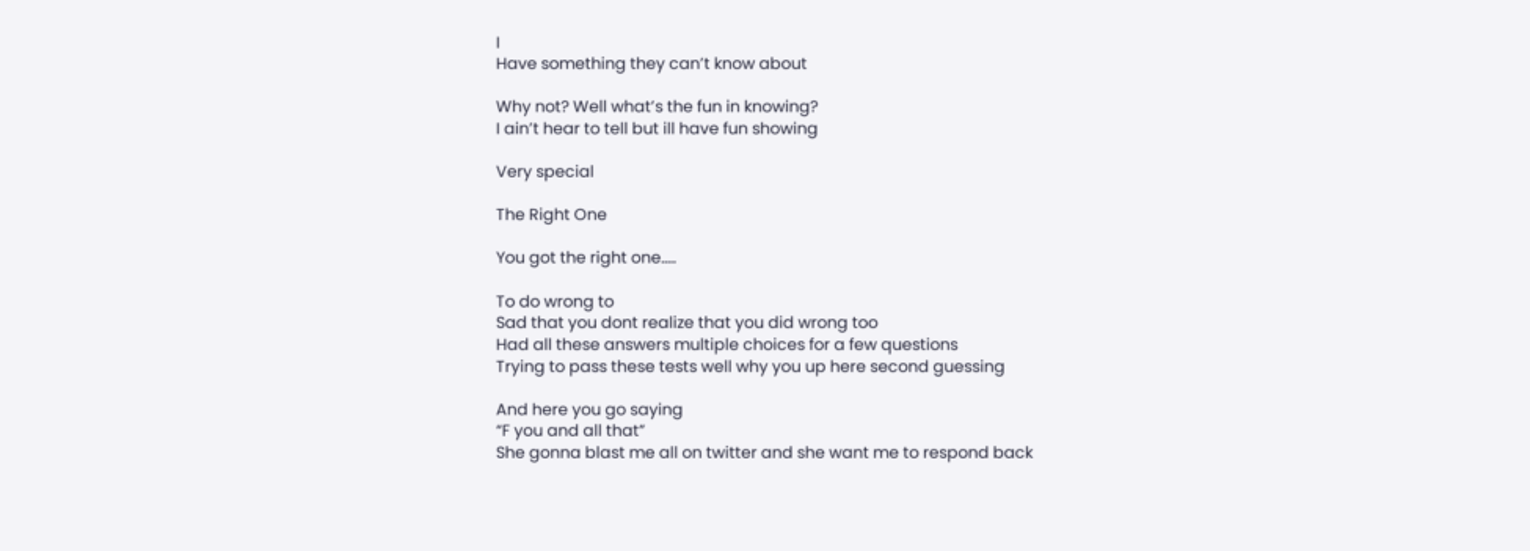I
Have something they can’t know about

Why not? Well what’s the fun in knowing?
I ain’t hear to tell but ill have fun showing

Very special

The Right One

You got the right one…..

To do wrong to
Sad that you dont realize that you did wrong too
Had all these answers multiple choices for a few questions
Trying to pass these tests well why you up here second guessing

And here you go saying
“F you and all that”
She gonna blast me all on twitter and she want me to respond back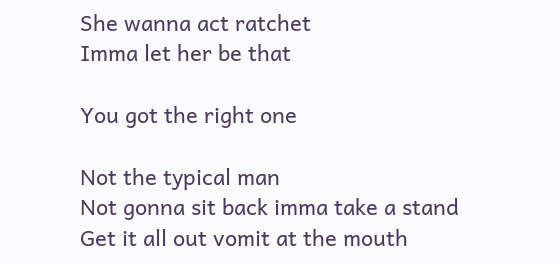She wanna act ratchet
Imma let her be that

You got the right one

Not the typical man
Not gonna sit back imma take a stand
Get it all out vomit at the mouth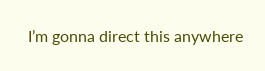I’m gonna direct this anywhere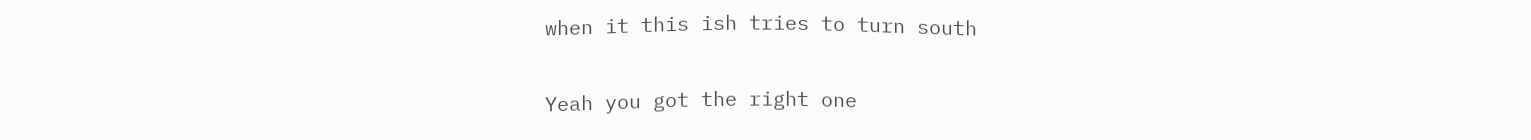when it this ish tries to turn south

Yeah you got the right one